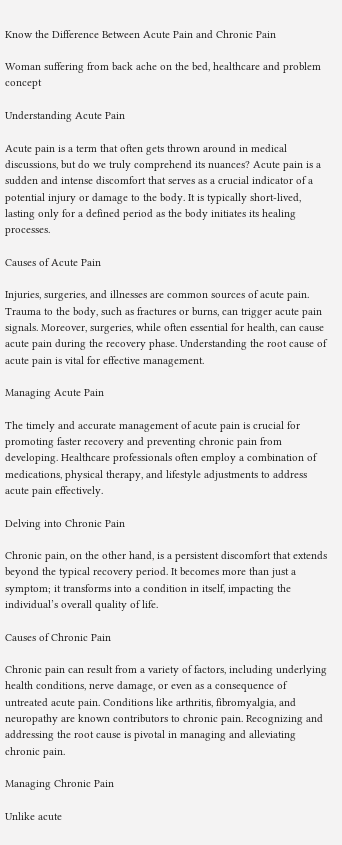Know the Difference Between Acute Pain and Chronic Pain

Woman suffering from back ache on the bed, healthcare and problem concept

Understanding Acute Pain

Acute pain is a term that often gets thrown around in medical discussions, but do we truly comprehend its nuances? Acute pain is a sudden and intense discomfort that serves as a crucial indicator of a potential injury or damage to the body. It is typically short-lived, lasting only for a defined period as the body initiates its healing processes.

Causes of Acute Pain

Injuries, surgeries, and illnesses are common sources of acute pain. Trauma to the body, such as fractures or burns, can trigger acute pain signals. Moreover, surgeries, while often essential for health, can cause acute pain during the recovery phase. Understanding the root cause of acute pain is vital for effective management.

Managing Acute Pain

The timely and accurate management of acute pain is crucial for promoting faster recovery and preventing chronic pain from developing. Healthcare professionals often employ a combination of medications, physical therapy, and lifestyle adjustments to address acute pain effectively.

Delving into Chronic Pain

Chronic pain, on the other hand, is a persistent discomfort that extends beyond the typical recovery period. It becomes more than just a symptom; it transforms into a condition in itself, impacting the individual’s overall quality of life.

Causes of Chronic Pain

Chronic pain can result from a variety of factors, including underlying health conditions, nerve damage, or even as a consequence of untreated acute pain. Conditions like arthritis, fibromyalgia, and neuropathy are known contributors to chronic pain. Recognizing and addressing the root cause is pivotal in managing and alleviating chronic pain.

Managing Chronic Pain

Unlike acute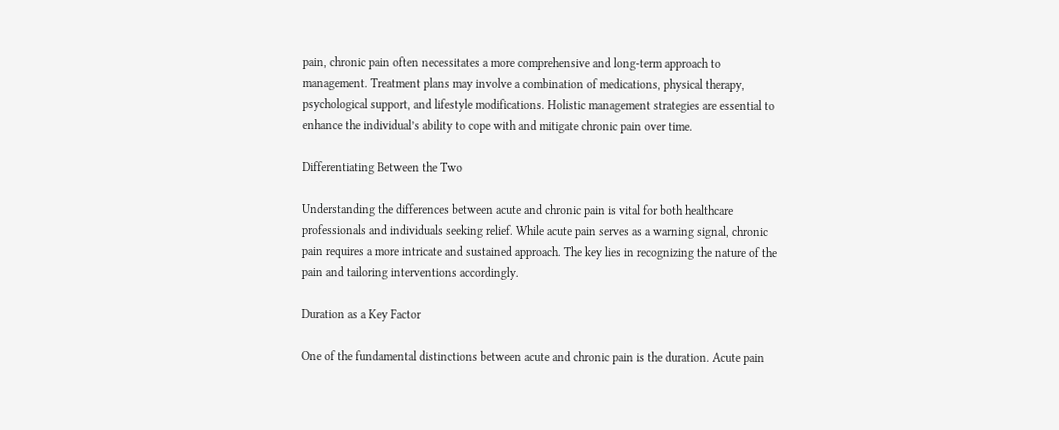pain, chronic pain often necessitates a more comprehensive and long-term approach to management. Treatment plans may involve a combination of medications, physical therapy, psychological support, and lifestyle modifications. Holistic management strategies are essential to enhance the individual’s ability to cope with and mitigate chronic pain over time.

Differentiating Between the Two

Understanding the differences between acute and chronic pain is vital for both healthcare professionals and individuals seeking relief. While acute pain serves as a warning signal, chronic pain requires a more intricate and sustained approach. The key lies in recognizing the nature of the pain and tailoring interventions accordingly.

Duration as a Key Factor

One of the fundamental distinctions between acute and chronic pain is the duration. Acute pain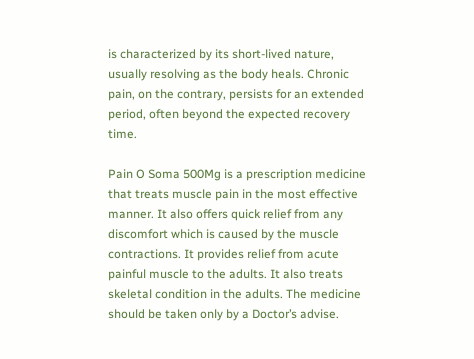is characterized by its short-lived nature, usually resolving as the body heals. Chronic pain, on the contrary, persists for an extended period, often beyond the expected recovery time.

Pain O Soma 500Mg is a prescription medicine that treats muscle pain in the most effective manner. It also offers quick relief from any discomfort which is caused by the muscle contractions. It provides relief from acute painful muscle to the adults. It also treats skeletal condition in the adults. The medicine should be taken only by a Doctor’s advise.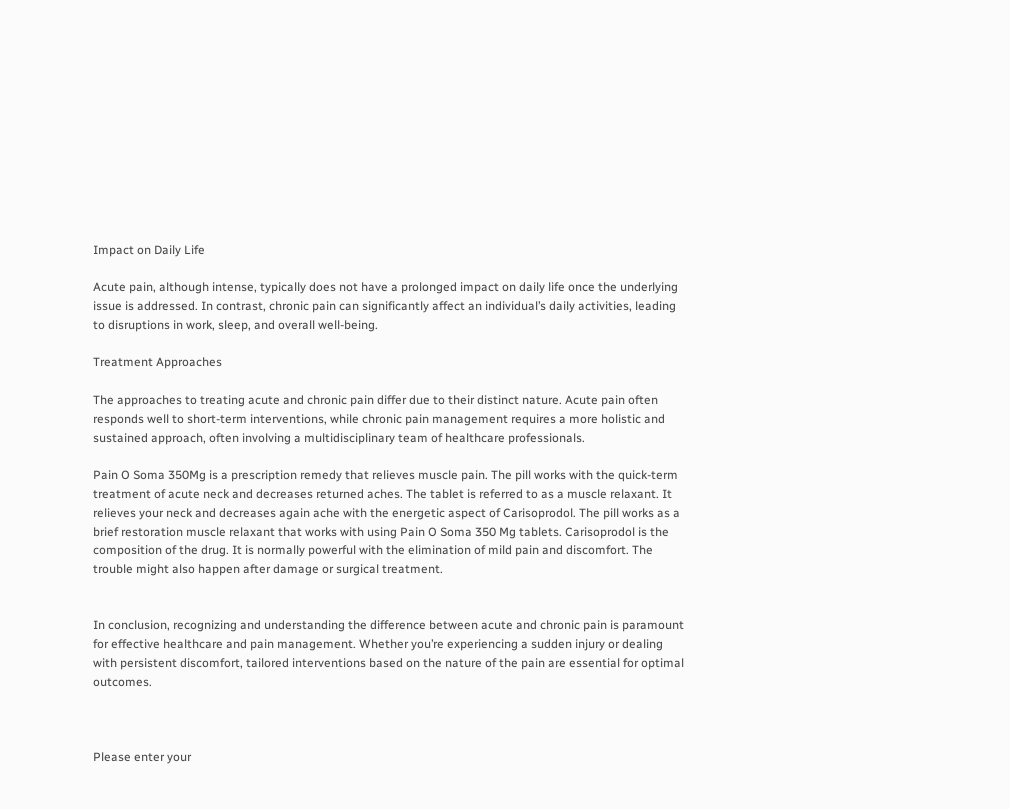Impact on Daily Life

Acute pain, although intense, typically does not have a prolonged impact on daily life once the underlying issue is addressed. In contrast, chronic pain can significantly affect an individual’s daily activities, leading to disruptions in work, sleep, and overall well-being.

Treatment Approaches

The approaches to treating acute and chronic pain differ due to their distinct nature. Acute pain often responds well to short-term interventions, while chronic pain management requires a more holistic and sustained approach, often involving a multidisciplinary team of healthcare professionals.

Pain O Soma 350Mg is a prescription remedy that relieves muscle pain. The pill works with the quick-term treatment of acute neck and decreases returned aches. The tablet is referred to as a muscle relaxant. It relieves your neck and decreases again ache with the energetic aspect of Carisoprodol. The pill works as a brief restoration muscle relaxant that works with using Pain O Soma 350 Mg tablets. Carisoprodol is the composition of the drug. It is normally powerful with the elimination of mild pain and discomfort. The trouble might also happen after damage or surgical treatment.


In conclusion, recognizing and understanding the difference between acute and chronic pain is paramount for effective healthcare and pain management. Whether you’re experiencing a sudden injury or dealing with persistent discomfort, tailored interventions based on the nature of the pain are essential for optimal outcomes.



Please enter your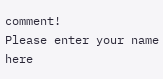comment!
Please enter your name here